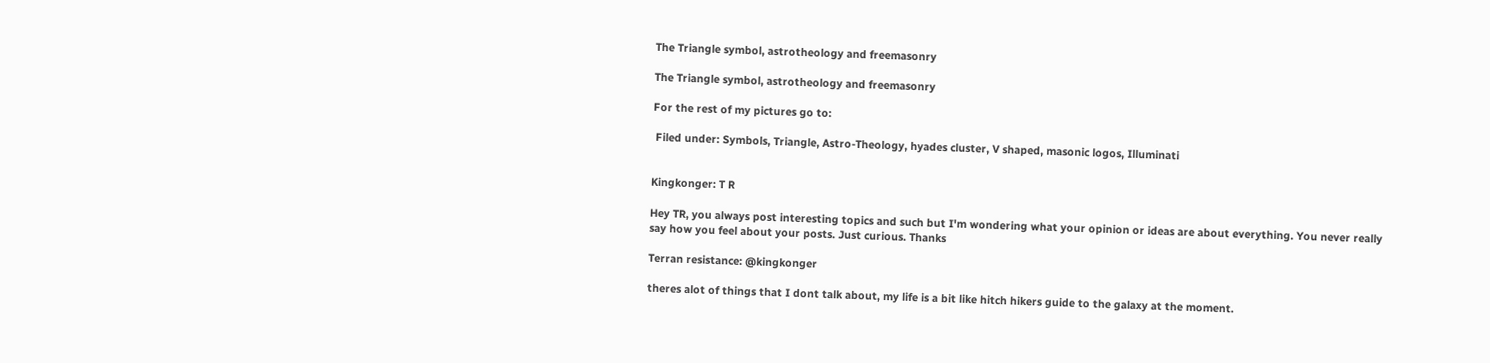The Triangle symbol, astrotheology and freemasonry

The Triangle symbol, astrotheology and freemasonry

For the rest of my pictures go to:

 Filed under: Symbols, Triangle, Astro-Theology, hyades cluster, V shaped, masonic logos, Illuminati


Kingkonger: T R

Hey TR, you always post interesting topics and such but I'm wondering what your opinion or ideas are about everything. You never really say how you feel about your posts. Just curious. Thanks

Terran resistance: @kingkonger

theres alot of things that I dont talk about, my life is a bit like hitch hikers guide to the galaxy at the moment.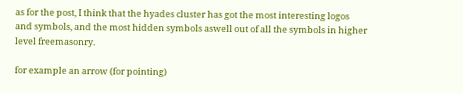as for the post, I think that the hyades cluster has got the most interesting logos and symbols, and the most hidden symbols aswell out of all the symbols in higher level freemasonry.

for example an arrow (for pointing)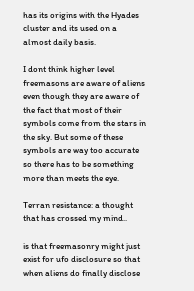has its origins with the Hyades cluster and its used on a almost daily basis.

I dont think higher level freemasons are aware of aliens even though they are aware of the fact that most of their symbols come from the stars in the sky. But some of these symbols are way too accurate so there has to be something more than meets the eye.

Terran resistance: a thought that has crossed my mind..

is that freemasonry might just exist for ufo disclosure so that when aliens do finally disclose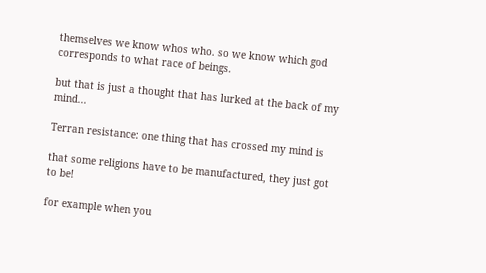themselves we know whos who. so we know which god corresponds to what race of beings.

but that is just a thought that has lurked at the back of my mind...

Terran resistance: one thing that has crossed my mind is

that some religions have to be manufactured, they just got to be!

for example when you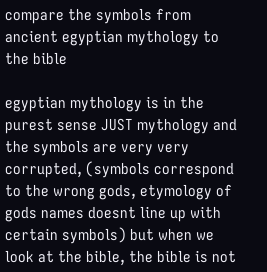compare the symbols from ancient egyptian mythology to the bible

egyptian mythology is in the purest sense JUST mythology and the symbols are very very corrupted, (symbols correspond to the wrong gods, etymology of gods names doesnt line up with certain symbols) but when we look at the bible, the bible is not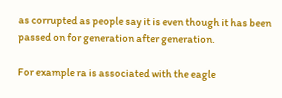as corrupted as people say it is even though it has been passed on for generation after generation.

For example ra is associated with the eagle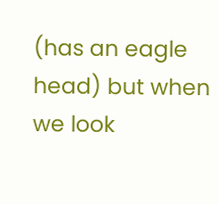(has an eagle head) but when we look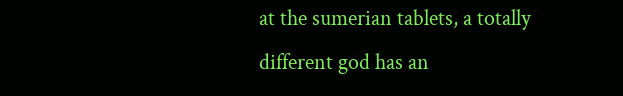at the sumerian tablets, a totally different god has an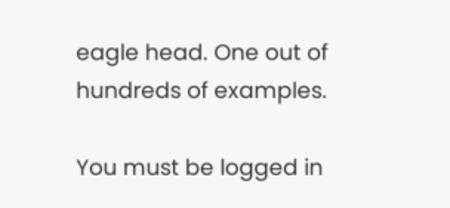eagle head. One out of hundreds of examples.

You must be logged in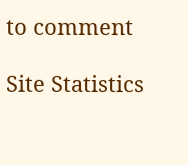to comment

Site Statistics